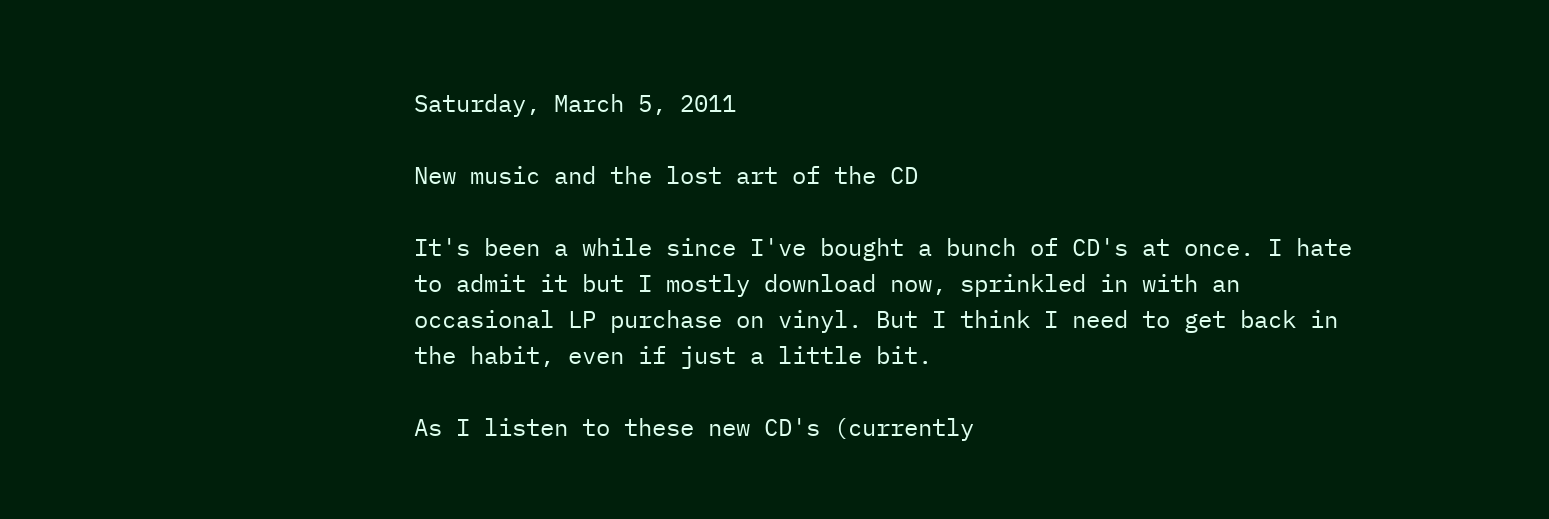Saturday, March 5, 2011

New music and the lost art of the CD

It's been a while since I've bought a bunch of CD's at once. I hate to admit it but I mostly download now, sprinkled in with an occasional LP purchase on vinyl. But I think I need to get back in the habit, even if just a little bit.

As I listen to these new CD's (currently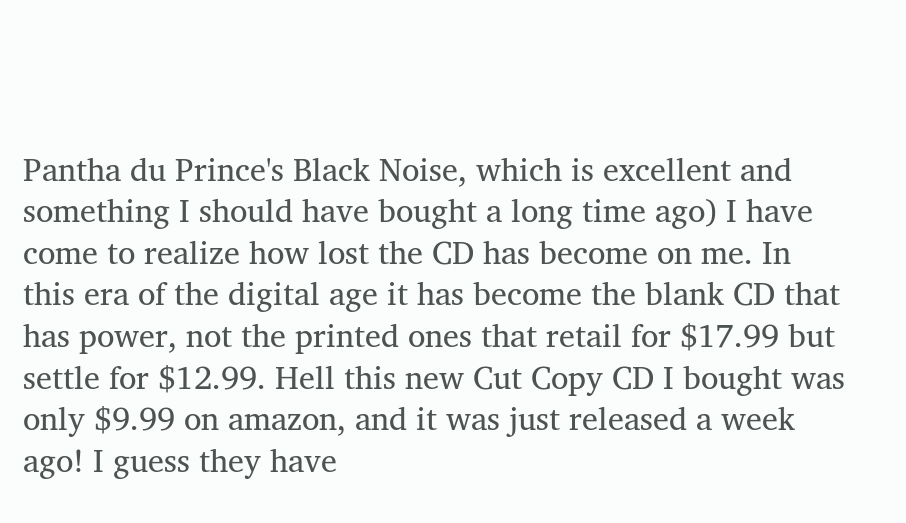Pantha du Prince's Black Noise, which is excellent and something I should have bought a long time ago) I have come to realize how lost the CD has become on me. In this era of the digital age it has become the blank CD that has power, not the printed ones that retail for $17.99 but settle for $12.99. Hell this new Cut Copy CD I bought was only $9.99 on amazon, and it was just released a week ago! I guess they have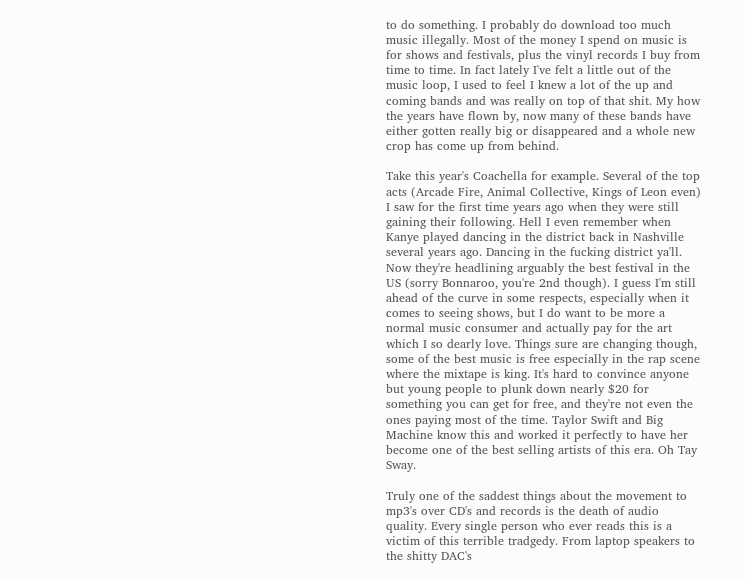to do something. I probably do download too much music illegally. Most of the money I spend on music is for shows and festivals, plus the vinyl records I buy from time to time. In fact lately I've felt a little out of the music loop, I used to feel I knew a lot of the up and coming bands and was really on top of that shit. My how the years have flown by, now many of these bands have either gotten really big or disappeared and a whole new crop has come up from behind.

Take this year's Coachella for example. Several of the top acts (Arcade Fire, Animal Collective, Kings of Leon even) I saw for the first time years ago when they were still gaining their following. Hell I even remember when Kanye played dancing in the district back in Nashville several years ago. Dancing in the fucking district ya'll. Now they're headlining arguably the best festival in the US (sorry Bonnaroo, you're 2nd though). I guess I'm still ahead of the curve in some respects, especially when it comes to seeing shows, but I do want to be more a normal music consumer and actually pay for the art which I so dearly love. Things sure are changing though, some of the best music is free especially in the rap scene where the mixtape is king. It's hard to convince anyone but young people to plunk down nearly $20 for something you can get for free, and they're not even the ones paying most of the time. Taylor Swift and Big Machine know this and worked it perfectly to have her become one of the best selling artists of this era. Oh Tay Sway.

Truly one of the saddest things about the movement to mp3's over CD's and records is the death of audio quality. Every single person who ever reads this is a victim of this terrible tradgedy. From laptop speakers to the shitty DAC's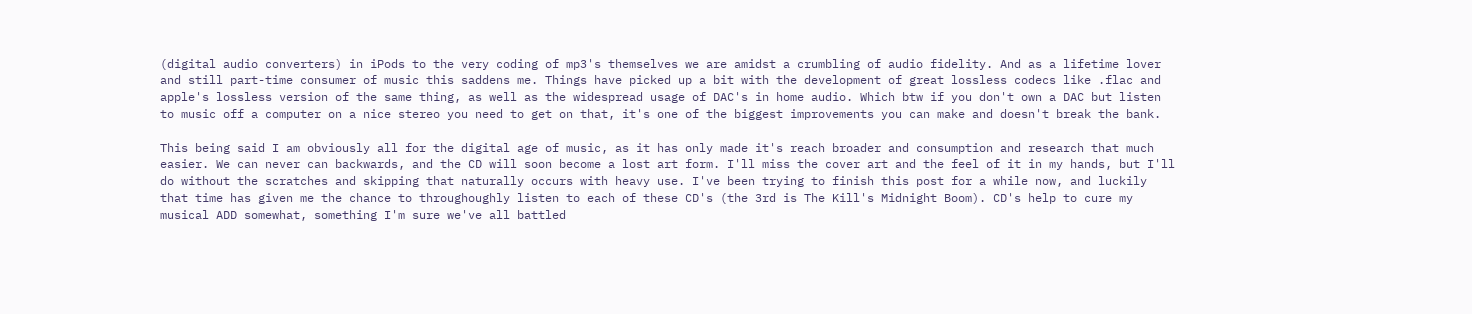(digital audio converters) in iPods to the very coding of mp3's themselves we are amidst a crumbling of audio fidelity. And as a lifetime lover and still part-time consumer of music this saddens me. Things have picked up a bit with the development of great lossless codecs like .flac and apple's lossless version of the same thing, as well as the widespread usage of DAC's in home audio. Which btw if you don't own a DAC but listen to music off a computer on a nice stereo you need to get on that, it's one of the biggest improvements you can make and doesn't break the bank.

This being said I am obviously all for the digital age of music, as it has only made it's reach broader and consumption and research that much easier. We can never can backwards, and the CD will soon become a lost art form. I'll miss the cover art and the feel of it in my hands, but I'll do without the scratches and skipping that naturally occurs with heavy use. I've been trying to finish this post for a while now, and luckily that time has given me the chance to throughoughly listen to each of these CD's (the 3rd is The Kill's Midnight Boom). CD's help to cure my musical ADD somewhat, something I'm sure we've all battled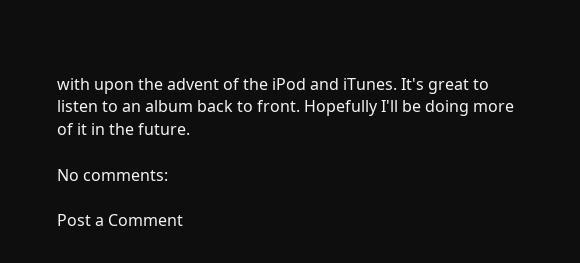with upon the advent of the iPod and iTunes. It's great to listen to an album back to front. Hopefully I'll be doing more of it in the future.

No comments:

Post a Comment